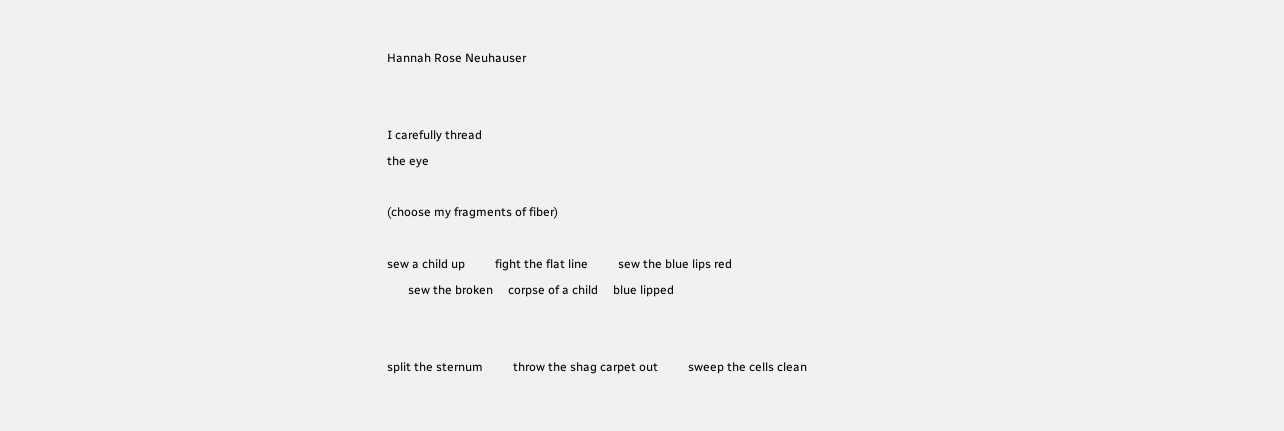Hannah Rose Neuhauser


I carefully thread
the eye

(choose my fragments of fiber)

sew a child up          fight the flat line          sew the blue lips red
       sew the broken     corpse of a child     blue lipped


split the sternum          throw the shag carpet out          sweep the cells clean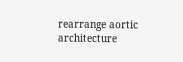rearrange aortic architecture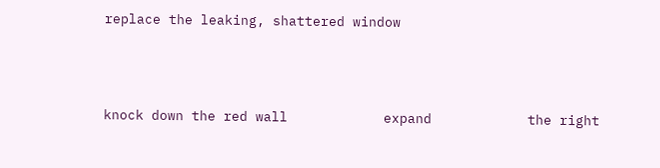replace the leaking, shattered window



knock down the red wall            expand            the right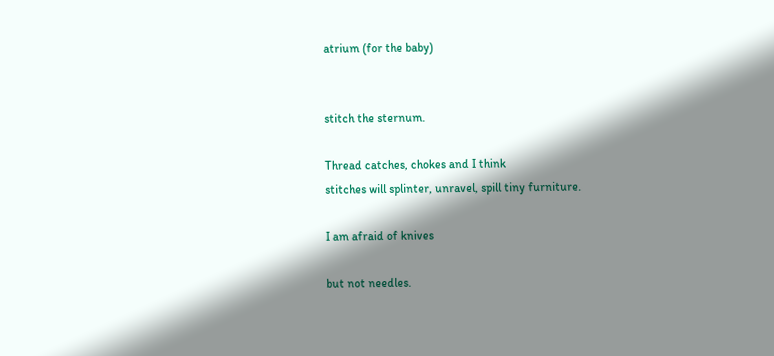atrium (for the baby)


stitch the sternum.

Thread catches, chokes and I think
stitches will splinter, unravel, spill tiny furniture.

I am afraid of knives

but not needles.